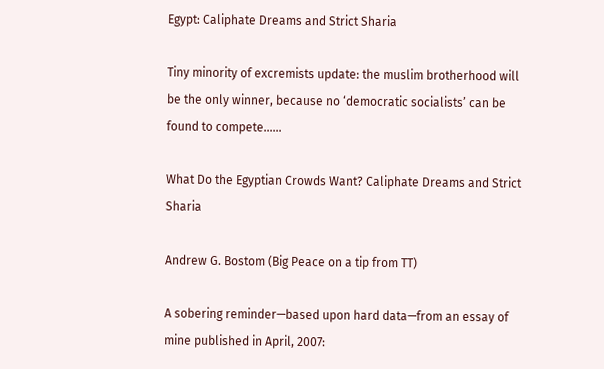Egypt: Caliphate Dreams and Strict Sharia

Tiny minority of excremists update: the muslim brotherhood will be the only winner, because no ‘democratic socialists’ can be found to compete……

What Do the Egyptian Crowds Want? Caliphate Dreams and Strict Sharia

Andrew G. Bostom (Big Peace on a tip from TT)

A sobering reminder—based upon hard data—from an essay of mine published in April, 2007: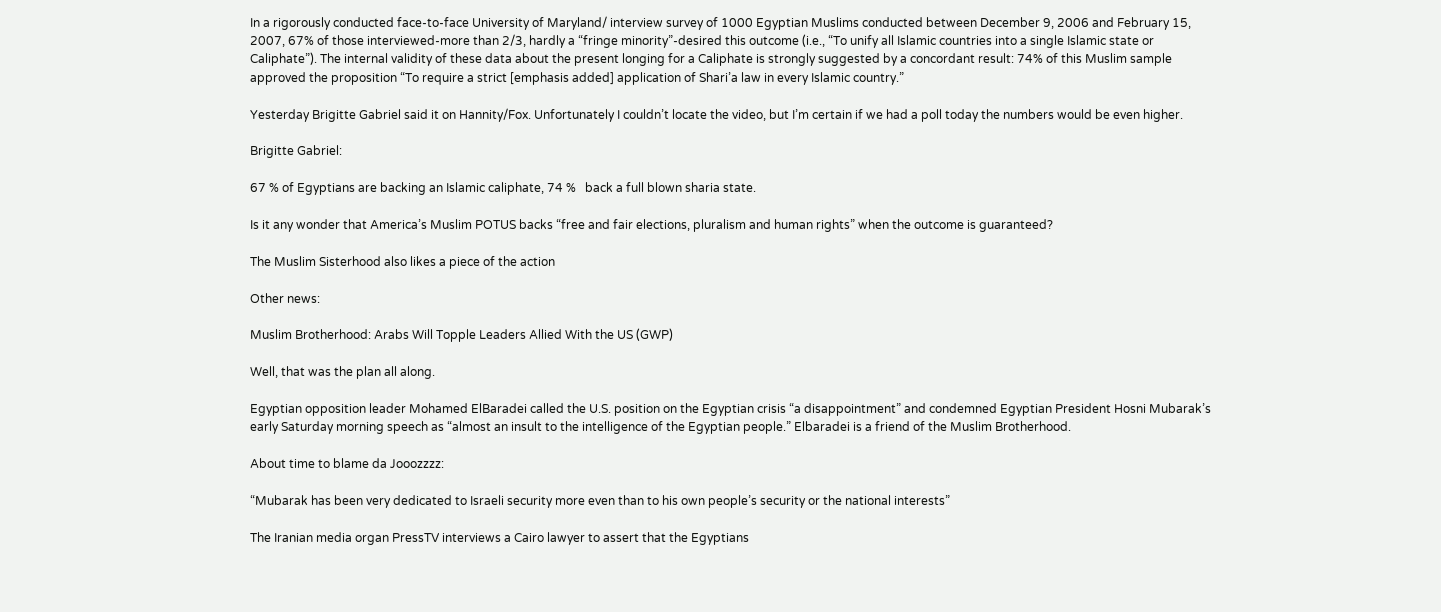In a rigorously conducted face-to-face University of Maryland/ interview survey of 1000 Egyptian Muslims conducted between December 9, 2006 and February 15, 2007, 67% of those interviewed-more than 2/3, hardly a “fringe minority”-desired this outcome (i.e., “To unify all Islamic countries into a single Islamic state or Caliphate”). The internal validity of these data about the present longing for a Caliphate is strongly suggested by a concordant result: 74% of this Muslim sample approved the proposition “To require a strict [emphasis added] application of Shari’a law in every Islamic country.”

Yesterday Brigitte Gabriel said it on Hannity/Fox. Unfortunately I couldn’t locate the video, but I’m certain if we had a poll today the numbers would be even higher.

Brigitte Gabriel:

67 % of Egyptians are backing an Islamic caliphate, 74 %   back a full blown sharia state.

Is it any wonder that America’s Muslim POTUS backs “free and fair elections, pluralism and human rights” when the outcome is guaranteed?

The Muslim Sisterhood also likes a piece of the action

Other news:

Muslim Brotherhood: Arabs Will Topple Leaders Allied With the US (GWP)

Well, that was the plan all along.

Egyptian opposition leader Mohamed ElBaradei called the U.S. position on the Egyptian crisis “a disappointment” and condemned Egyptian President Hosni Mubarak’s early Saturday morning speech as “almost an insult to the intelligence of the Egyptian people.” Elbaradei is a friend of the Muslim Brotherhood.

About time to blame da Jooozzzz:

“Mubarak has been very dedicated to Israeli security more even than to his own people’s security or the national interests”

The Iranian media organ PressTV interviews a Cairo lawyer to assert that the Egyptians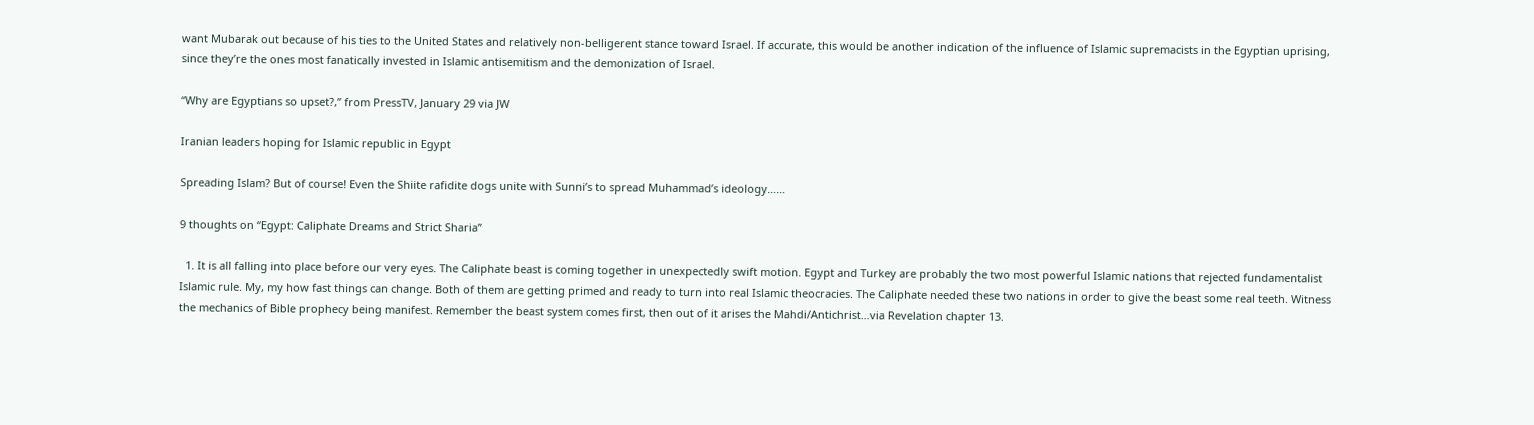want Mubarak out because of his ties to the United States and relatively non-belligerent stance toward Israel. If accurate, this would be another indication of the influence of Islamic supremacists in the Egyptian uprising, since they’re the ones most fanatically invested in Islamic antisemitism and the demonization of Israel.

“Why are Egyptians so upset?,” from PressTV, January 29 via JW

Iranian leaders hoping for Islamic republic in Egypt

Spreading Islam? But of course! Even the Shiite rafidite dogs unite with Sunni’s to spread Muhammad’s ideology……

9 thoughts on “Egypt: Caliphate Dreams and Strict Sharia”

  1. It is all falling into place before our very eyes. The Caliphate beast is coming together in unexpectedly swift motion. Egypt and Turkey are probably the two most powerful Islamic nations that rejected fundamentalist Islamic rule. My, my how fast things can change. Both of them are getting primed and ready to turn into real Islamic theocracies. The Caliphate needed these two nations in order to give the beast some real teeth. Witness the mechanics of Bible prophecy being manifest. Remember the beast system comes first, then out of it arises the Mahdi/Antichrist…via Revelation chapter 13.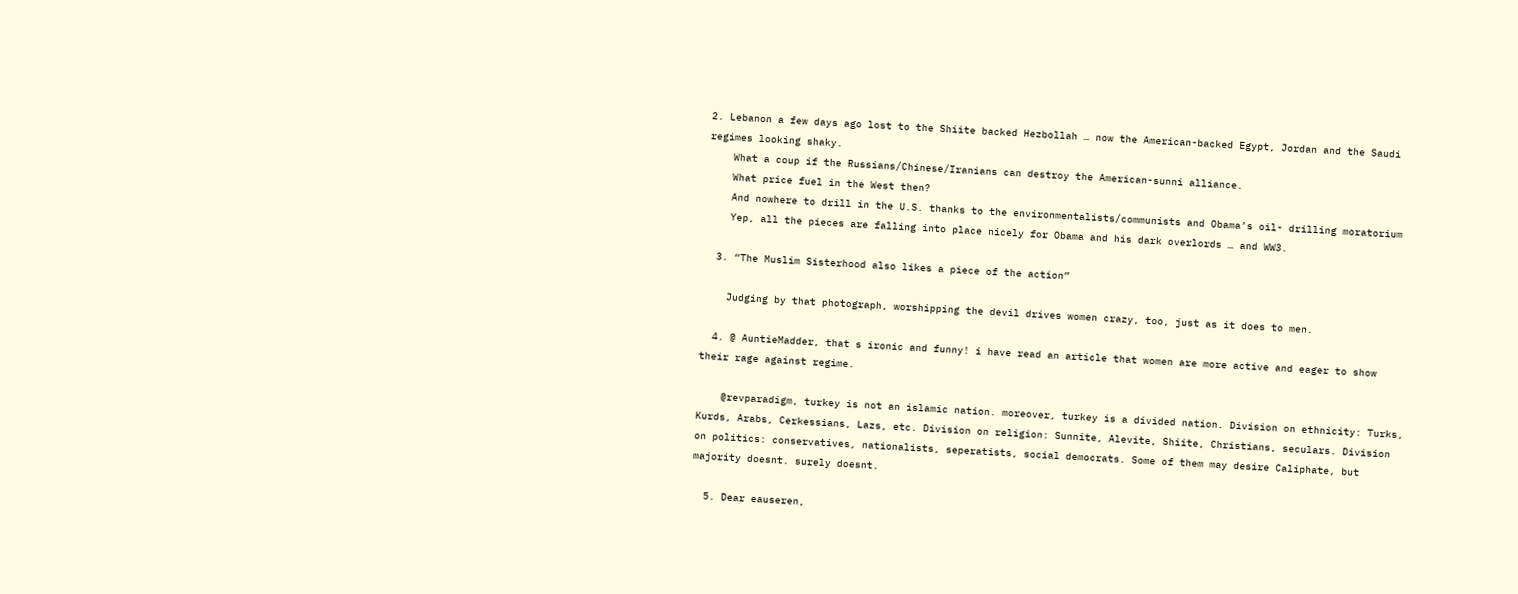2. Lebanon a few days ago lost to the Shiite backed Hezbollah … now the American-backed Egypt, Jordan and the Saudi regimes looking shaky.
    What a coup if the Russians/Chinese/Iranians can destroy the American-sunni alliance.
    What price fuel in the West then?
    And nowhere to drill in the U.S. thanks to the environmentalists/communists and Obama’s oil- drilling moratorium
    Yep, all the pieces are falling into place nicely for Obama and his dark overlords … and WW3.

  3. “The Muslim Sisterhood also likes a piece of the action”

    Judging by that photograph, worshipping the devil drives women crazy, too, just as it does to men.

  4. @ AuntieMadder, that s ironic and funny! i have read an article that women are more active and eager to show their rage against regime.

    @revparadigm, turkey is not an islamic nation. moreover, turkey is a divided nation. Division on ethnicity: Turks, Kurds, Arabs, Cerkessians, Lazs, etc. Division on religion: Sunnite, Alevite, Shiite, Christians, seculars. Division on politics: conservatives, nationalists, seperatists, social democrats. Some of them may desire Caliphate, but majority doesnt. surely doesnt.

  5. Dear eauseren,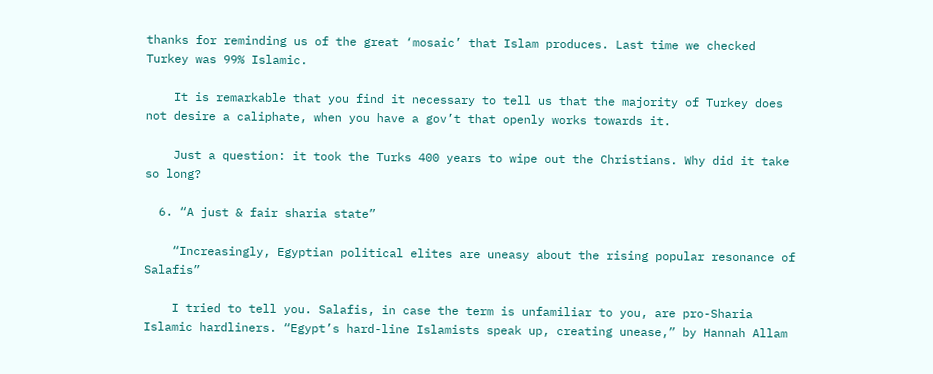thanks for reminding us of the great ‘mosaic’ that Islam produces. Last time we checked Turkey was 99% Islamic.

    It is remarkable that you find it necessary to tell us that the majority of Turkey does not desire a caliphate, when you have a gov’t that openly works towards it.

    Just a question: it took the Turks 400 years to wipe out the Christians. Why did it take so long?

  6. “A just & fair sharia state”

    “Increasingly, Egyptian political elites are uneasy about the rising popular resonance of Salafis”

    I tried to tell you. Salafis, in case the term is unfamiliar to you, are pro-Sharia Islamic hardliners. “Egypt’s hard-line Islamists speak up, creating unease,” by Hannah Allam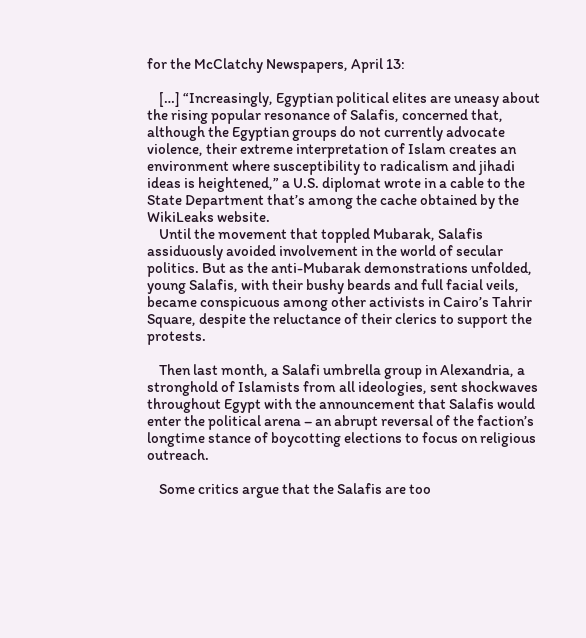for the McClatchy Newspapers, April 13:

    […] “Increasingly, Egyptian political elites are uneasy about the rising popular resonance of Salafis, concerned that, although the Egyptian groups do not currently advocate violence, their extreme interpretation of Islam creates an environment where susceptibility to radicalism and jihadi ideas is heightened,” a U.S. diplomat wrote in a cable to the State Department that’s among the cache obtained by the WikiLeaks website.
    Until the movement that toppled Mubarak, Salafis assiduously avoided involvement in the world of secular politics. But as the anti-Mubarak demonstrations unfolded, young Salafis, with their bushy beards and full facial veils, became conspicuous among other activists in Cairo’s Tahrir Square, despite the reluctance of their clerics to support the protests.

    Then last month, a Salafi umbrella group in Alexandria, a stronghold of Islamists from all ideologies, sent shockwaves throughout Egypt with the announcement that Salafis would enter the political arena – an abrupt reversal of the faction’s longtime stance of boycotting elections to focus on religious outreach.

    Some critics argue that the Salafis are too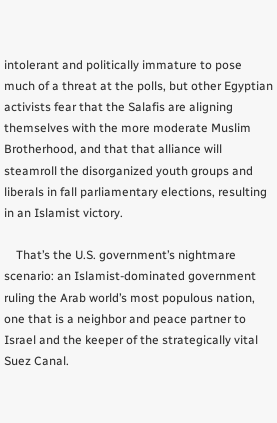intolerant and politically immature to pose much of a threat at the polls, but other Egyptian activists fear that the Salafis are aligning themselves with the more moderate Muslim Brotherhood, and that that alliance will steamroll the disorganized youth groups and liberals in fall parliamentary elections, resulting in an Islamist victory.

    That’s the U.S. government’s nightmare scenario: an Islamist-dominated government ruling the Arab world’s most populous nation, one that is a neighbor and peace partner to Israel and the keeper of the strategically vital Suez Canal.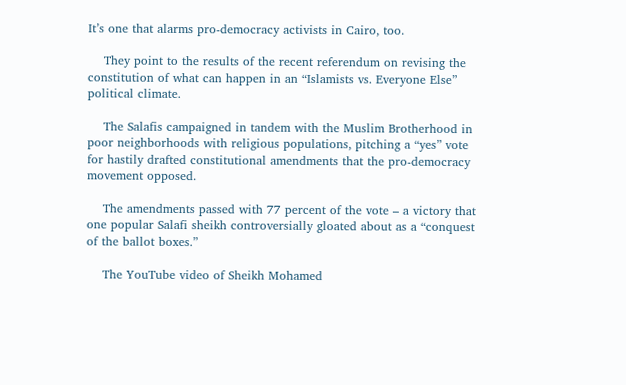It’s one that alarms pro-democracy activists in Cairo, too.

    They point to the results of the recent referendum on revising the constitution of what can happen in an “Islamists vs. Everyone Else” political climate.

    The Salafis campaigned in tandem with the Muslim Brotherhood in poor neighborhoods with religious populations, pitching a “yes” vote for hastily drafted constitutional amendments that the pro-democracy movement opposed.

    The amendments passed with 77 percent of the vote – a victory that one popular Salafi sheikh controversially gloated about as a “conquest of the ballot boxes.”

    The YouTube video of Sheikh Mohamed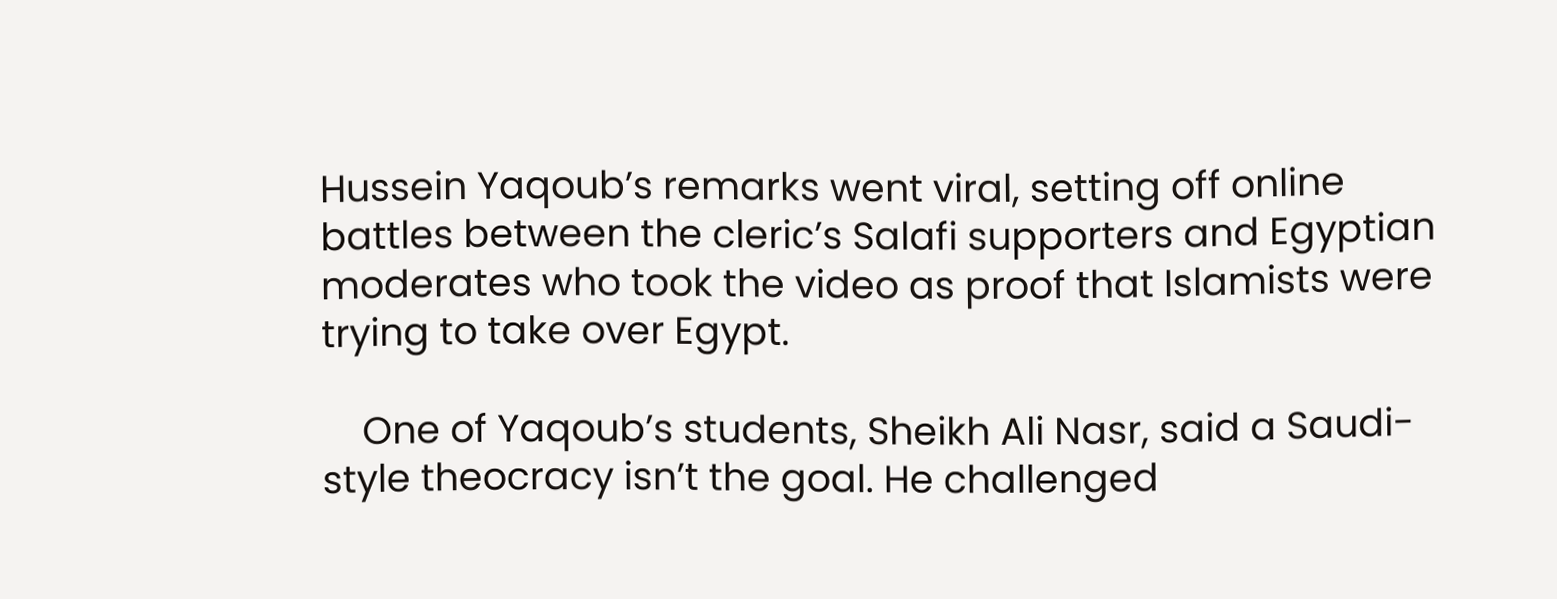Hussein Yaqoub’s remarks went viral, setting off online battles between the cleric’s Salafi supporters and Egyptian moderates who took the video as proof that Islamists were trying to take over Egypt.

    One of Yaqoub’s students, Sheikh Ali Nasr, said a Saudi-style theocracy isn’t the goal. He challenged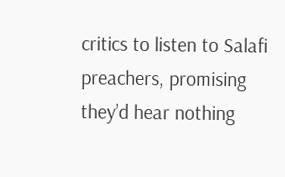critics to listen to Salafi preachers, promising they’d hear nothing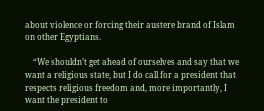about violence or forcing their austere brand of Islam on other Egyptians.

    “We shouldn’t get ahead of ourselves and say that we want a religious state, but I do call for a president that respects religious freedom and, more importantly, I want the president to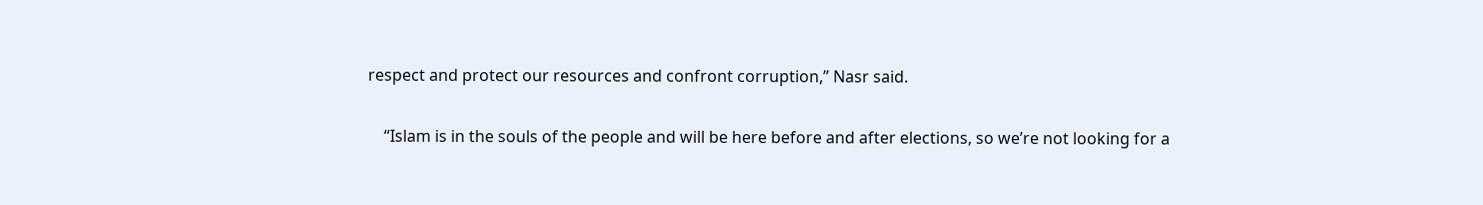respect and protect our resources and confront corruption,” Nasr said.

    “Islam is in the souls of the people and will be here before and after elections, so we’re not looking for a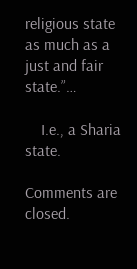religious state as much as a just and fair state.”…

    I.e., a Sharia state.

Comments are closed.